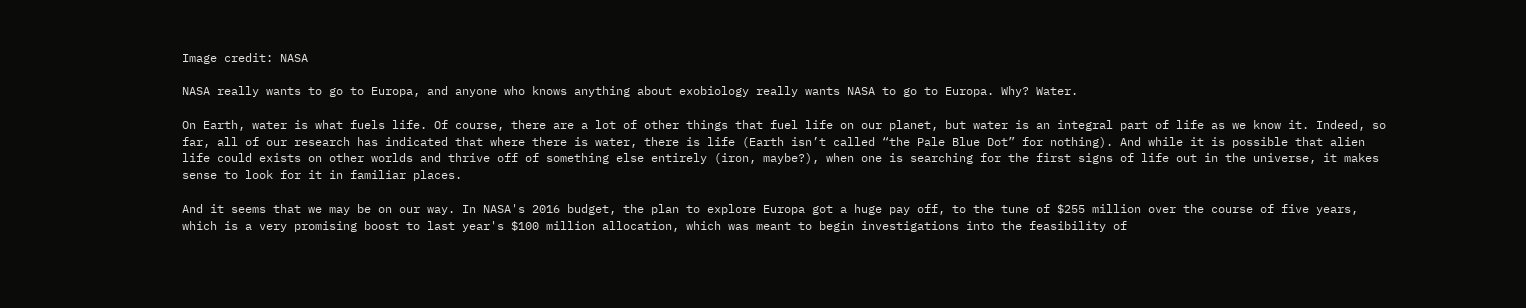Image credit: NASA

NASA really wants to go to Europa, and anyone who knows anything about exobiology really wants NASA to go to Europa. Why? Water.

On Earth, water is what fuels life. Of course, there are a lot of other things that fuel life on our planet, but water is an integral part of life as we know it. Indeed, so far, all of our research has indicated that where there is water, there is life (Earth isn’t called “the Pale Blue Dot” for nothing). And while it is possible that alien life could exists on other worlds and thrive off of something else entirely (iron, maybe?), when one is searching for the first signs of life out in the universe, it makes sense to look for it in familiar places.

And it seems that we may be on our way. In NASA's 2016 budget, the plan to explore Europa got a huge pay off, to the tune of $255 million over the course of five years, which is a very promising boost to last year's $100 million allocation, which was meant to begin investigations into the feasibility of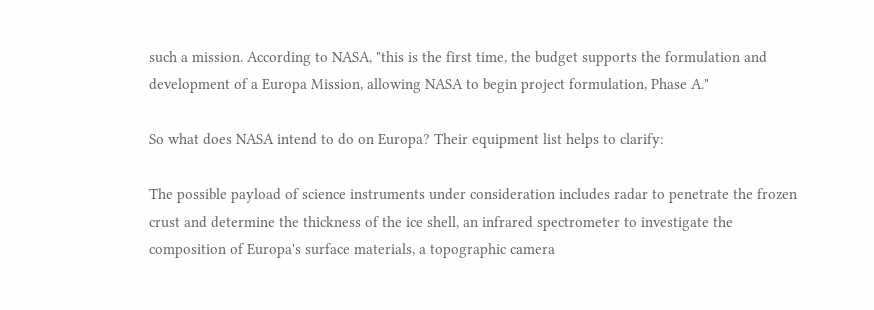such a mission. According to NASA, "this is the first time, the budget supports the formulation and development of a Europa Mission, allowing NASA to begin project formulation, Phase A."

So what does NASA intend to do on Europa? Their equipment list helps to clarify:

The possible payload of science instruments under consideration includes radar to penetrate the frozen crust and determine the thickness of the ice shell, an infrared spectrometer to investigate the composition of Europa's surface materials, a topographic camera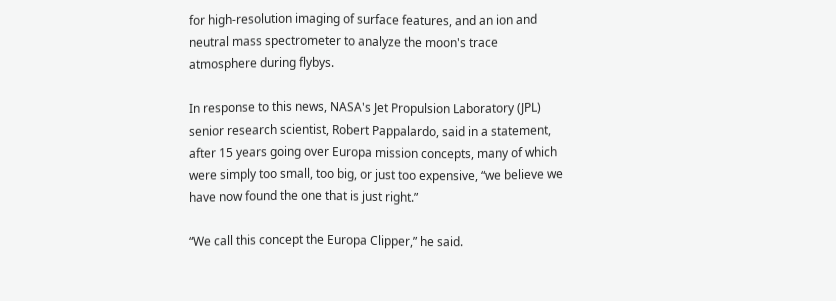for high-resolution imaging of surface features, and an ion and neutral mass spectrometer to analyze the moon's trace atmosphere during flybys.

In response to this news, NASA's Jet Propulsion Laboratory (JPL) senior research scientist, Robert Pappalardo, said in a statement, after 15 years going over Europa mission concepts, many of which were simply too small, too big, or just too expensive, “we believe we have now found the one that is just right.”

“We call this concept the Europa Clipper,” he said.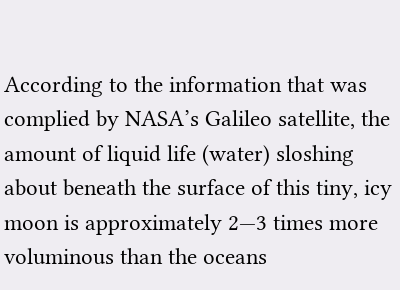According to the information that was complied by NASA’s Galileo satellite, the amount of liquid life (water) sloshing about beneath the surface of this tiny, icy moon is approximately 2—3 times more voluminous than the oceans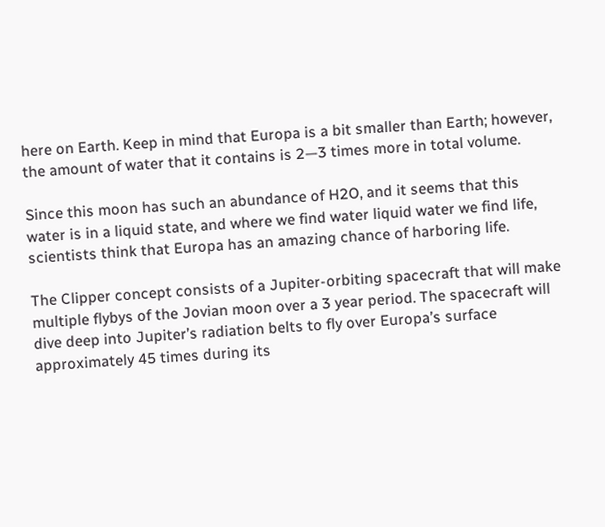here on Earth. Keep in mind that Europa is a bit smaller than Earth; however, the amount of water that it contains is 2—3 times more in total volume.

Since this moon has such an abundance of H2O, and it seems that this water is in a liquid state, and where we find water liquid water we find life, scientists think that Europa has an amazing chance of harboring life.

The Clipper concept consists of a Jupiter-orbiting spacecraft that will make multiple flybys of the Jovian moon over a 3 year period. The spacecraft will dive deep into Jupiter’s radiation belts to fly over Europa’s surface approximately 45 times during its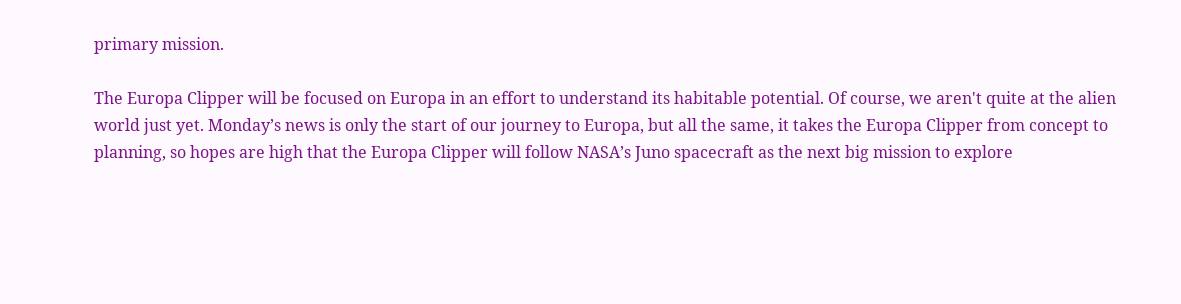primary mission.

The Europa Clipper will be focused on Europa in an effort to understand its habitable potential. Of course, we aren't quite at the alien world just yet. Monday’s news is only the start of our journey to Europa, but all the same, it takes the Europa Clipper from concept to planning, so hopes are high that the Europa Clipper will follow NASA’s Juno spacecraft as the next big mission to explore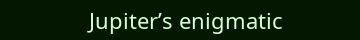Jupiter’s enigmatic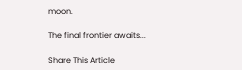moon.

The final frontier awaits...

Share This Article